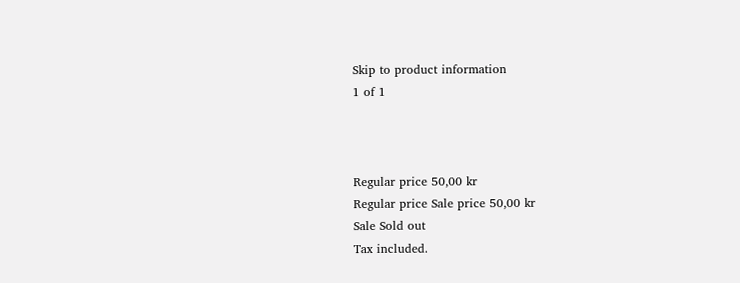Skip to product information
1 of 1



Regular price 50,00 kr
Regular price Sale price 50,00 kr
Sale Sold out
Tax included.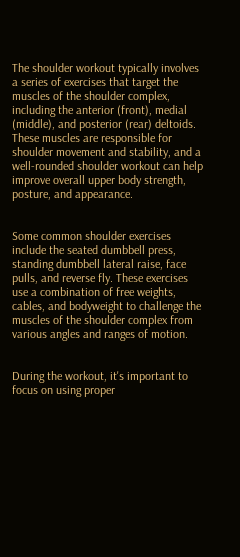The shoulder workout typically involves a series of exercises that target the muscles of the shoulder complex, including the anterior (front), medial (middle), and posterior (rear) deltoids. These muscles are responsible for shoulder movement and stability, and a well-rounded shoulder workout can help improve overall upper body strength, posture, and appearance.


Some common shoulder exercises include the seated dumbbell press, standing dumbbell lateral raise, face pulls, and reverse fly. These exercises use a combination of free weights, cables, and bodyweight to challenge the muscles of the shoulder complex from various angles and ranges of motion.


During the workout, it's important to focus on using proper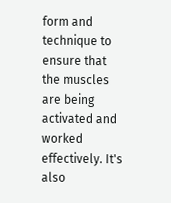form and technique to ensure that the muscles are being activated and worked effectively. It's also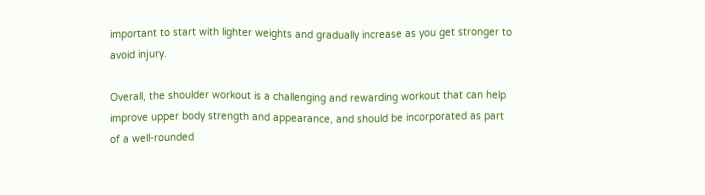important to start with lighter weights and gradually increase as you get stronger to avoid injury.

Overall, the shoulder workout is a challenging and rewarding workout that can help improve upper body strength and appearance, and should be incorporated as part of a well-rounded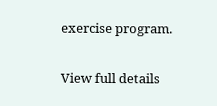exercise program.

View full details